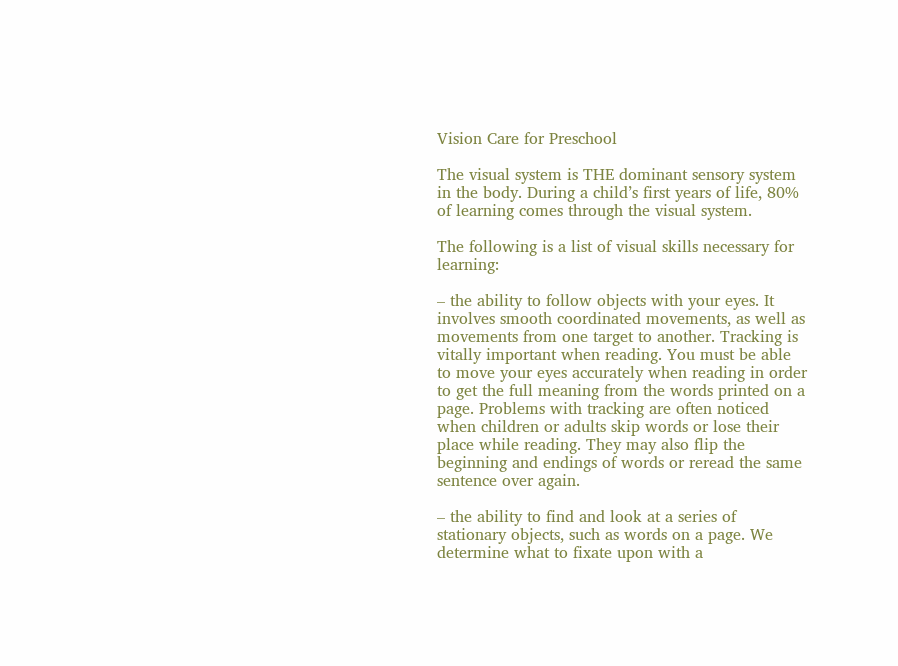Vision Care for Preschool

The visual system is THE dominant sensory system in the body. During a child’s first years of life, 80% of learning comes through the visual system.

The following is a list of visual skills necessary for learning:

– the ability to follow objects with your eyes. It involves smooth coordinated movements, as well as movements from one target to another. Tracking is vitally important when reading. You must be able to move your eyes accurately when reading in order to get the full meaning from the words printed on a page. Problems with tracking are often noticed when children or adults skip words or lose their place while reading. They may also flip the beginning and endings of words or reread the same sentence over again.

– the ability to find and look at a series of stationary objects, such as words on a page. We determine what to fixate upon with a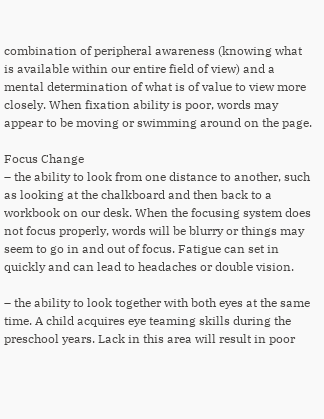combination of peripheral awareness (knowing what is available within our entire field of view) and a mental determination of what is of value to view more closely. When fixation ability is poor, words may appear to be moving or swimming around on the page.

Focus Change
– the ability to look from one distance to another, such as looking at the chalkboard and then back to a workbook on our desk. When the focusing system does not focus properly, words will be blurry or things may seem to go in and out of focus. Fatigue can set in quickly and can lead to headaches or double vision.

– the ability to look together with both eyes at the same time. A child acquires eye teaming skills during the preschool years. Lack in this area will result in poor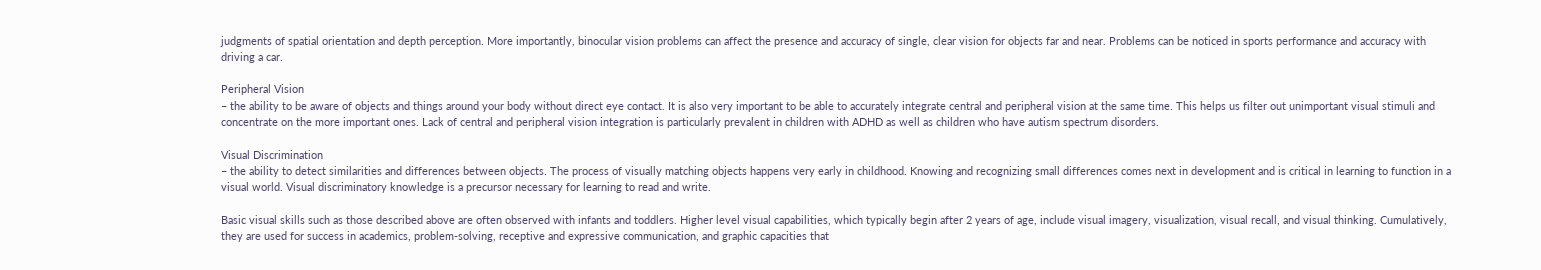judgments of spatial orientation and depth perception. More importantly, binocular vision problems can affect the presence and accuracy of single, clear vision for objects far and near. Problems can be noticed in sports performance and accuracy with driving a car.

Peripheral Vision
– the ability to be aware of objects and things around your body without direct eye contact. It is also very important to be able to accurately integrate central and peripheral vision at the same time. This helps us filter out unimportant visual stimuli and concentrate on the more important ones. Lack of central and peripheral vision integration is particularly prevalent in children with ADHD as well as children who have autism spectrum disorders.

Visual Discrimination
– the ability to detect similarities and differences between objects. The process of visually matching objects happens very early in childhood. Knowing and recognizing small differences comes next in development and is critical in learning to function in a visual world. Visual discriminatory knowledge is a precursor necessary for learning to read and write.

Basic visual skills such as those described above are often observed with infants and toddlers. Higher level visual capabilities, which typically begin after 2 years of age, include visual imagery, visualization, visual recall, and visual thinking. Cumulatively, they are used for success in academics, problem-solving, receptive and expressive communication, and graphic capacities that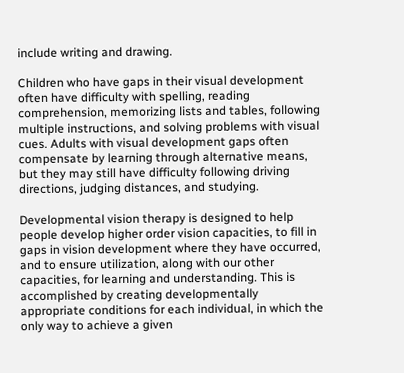include writing and drawing.

Children who have gaps in their visual development often have difficulty with spelling, reading comprehension, memorizing lists and tables, following multiple instructions, and solving problems with visual cues. Adults with visual development gaps often compensate by learning through alternative means, but they may still have difficulty following driving directions, judging distances, and studying.

Developmental vision therapy is designed to help people develop higher order vision capacities, to fill in gaps in vision development where they have occurred, and to ensure utilization, along with our other capacities, for learning and understanding. This is accomplished by creating developmentally appropriate conditions for each individual, in which the only way to achieve a given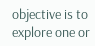objective is to explore one or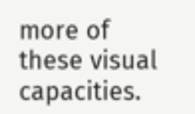more of these visual capacities.